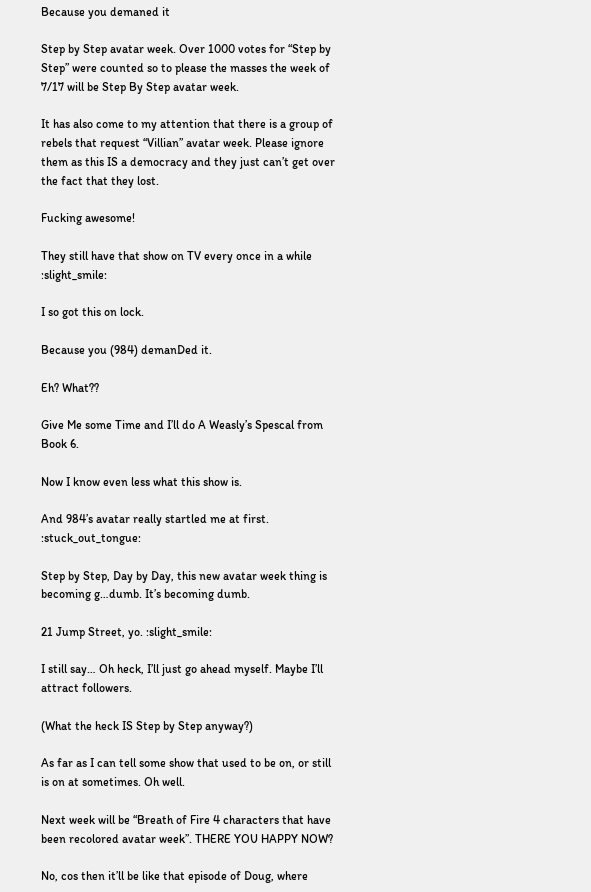Because you demaned it

Step by Step avatar week. Over 1000 votes for “Step by Step” were counted so to please the masses the week of 7/17 will be Step By Step avatar week.

It has also come to my attention that there is a group of rebels that request “Villian” avatar week. Please ignore them as this IS a democracy and they just can’t get over the fact that they lost.

Fucking awesome!

They still have that show on TV every once in a while :slight_smile:

I so got this on lock.

Because you (984) demanDed it.

Eh? What??

Give Me some Time and I’ll do A Weasly’s Spescal from Book 6.

Now I know even less what this show is.

And 984’s avatar really startled me at first. :stuck_out_tongue:

Step by Step, Day by Day, this new avatar week thing is becoming g…dumb. It’s becoming dumb.

21 Jump Street, yo. :slight_smile:

I still say… Oh heck, I’ll just go ahead myself. Maybe I’ll attract followers.

(What the heck IS Step by Step anyway?)

As far as I can tell some show that used to be on, or still is on at sometimes. Oh well.

Next week will be “Breath of Fire 4 characters that have been recolored avatar week”. THERE YOU HAPPY NOW?

No, cos then it’ll be like that episode of Doug, where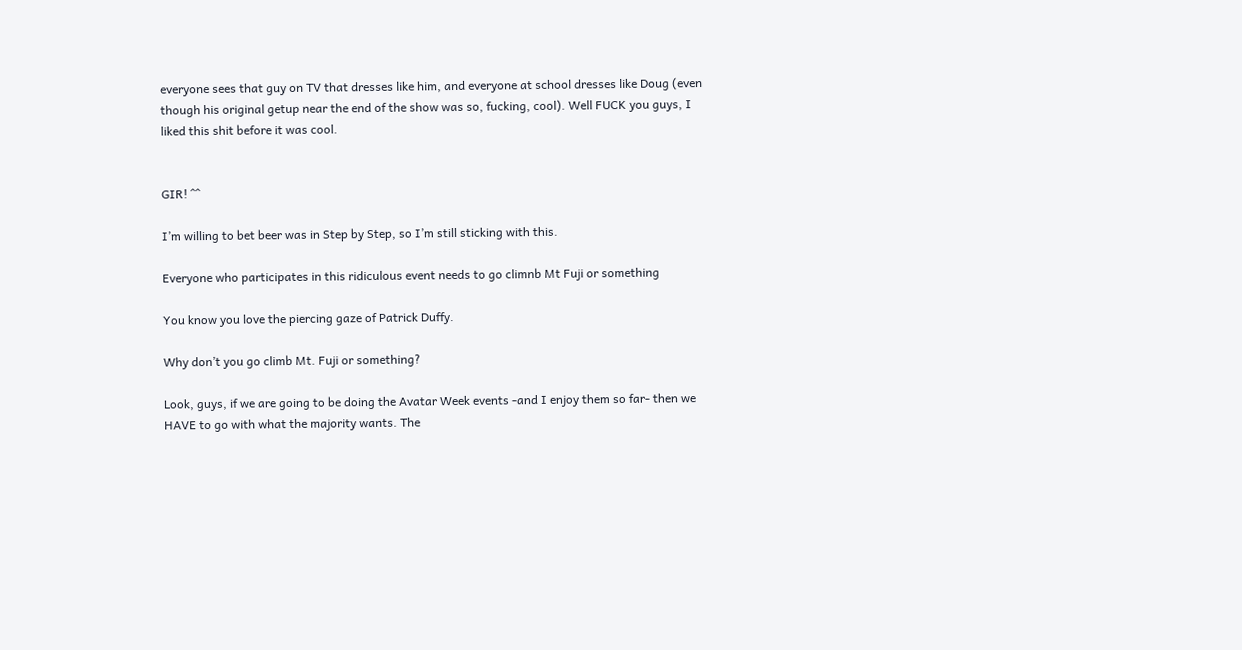everyone sees that guy on TV that dresses like him, and everyone at school dresses like Doug (even though his original getup near the end of the show was so, fucking, cool). Well FUCK you guys, I liked this shit before it was cool.


GIR! ^^

I’m willing to bet beer was in Step by Step, so I’m still sticking with this.

Everyone who participates in this ridiculous event needs to go climnb Mt Fuji or something

You know you love the piercing gaze of Patrick Duffy.

Why don’t you go climb Mt. Fuji or something?

Look, guys, if we are going to be doing the Avatar Week events -and I enjoy them so far- then we HAVE to go with what the majority wants. The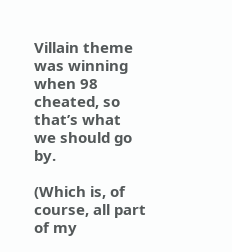Villain theme was winning when 98 cheated, so that’s what we should go by.

(Which is, of course, all part of my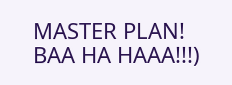MASTER PLAN! BAA HA HAAA!!!)